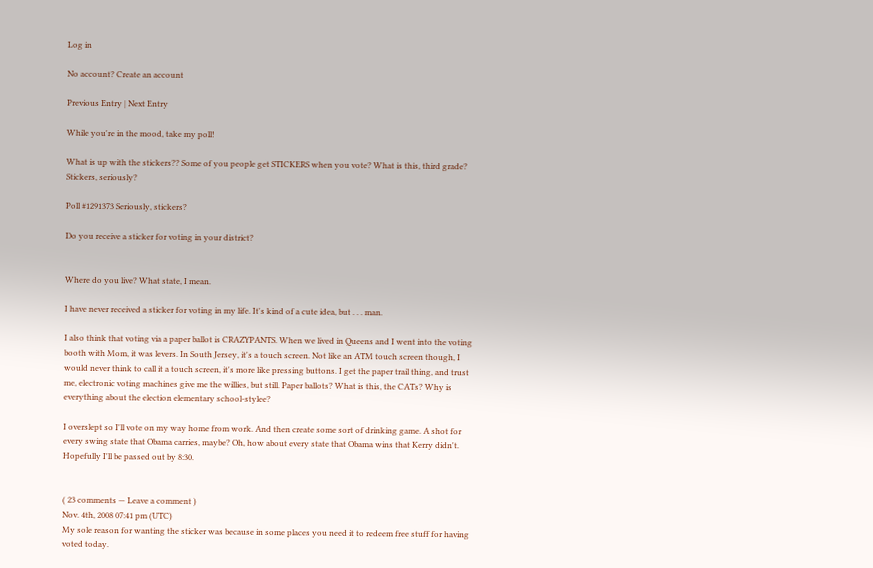Log in

No account? Create an account

Previous Entry | Next Entry

While you're in the mood, take my poll!

What is up with the stickers?? Some of you people get STICKERS when you vote? What is this, third grade? Stickers, seriously?

Poll #1291373 Seriously, stickers?

Do you receive a sticker for voting in your district?


Where do you live? What state, I mean.

I have never received a sticker for voting in my life. It's kind of a cute idea, but . . . man.

I also think that voting via a paper ballot is CRAZYPANTS. When we lived in Queens and I went into the voting booth with Mom, it was levers. In South Jersey, it's a touch screen. Not like an ATM touch screen though, I would never think to call it a touch screen, it's more like pressing buttons. I get the paper trail thing, and trust me, electronic voting machines give me the willies, but still. Paper ballots? What is this, the CATs? Why is everything about the election elementary school-stylee?

I overslept so I'll vote on my way home from work. And then create some sort of drinking game. A shot for every swing state that Obama carries, maybe? Oh, how about every state that Obama wins that Kerry didn't. Hopefully I'll be passed out by 8:30.


( 23 comments — Leave a comment )
Nov. 4th, 2008 07:41 pm (UTC)
My sole reason for wanting the sticker was because in some places you need it to redeem free stuff for having voted today.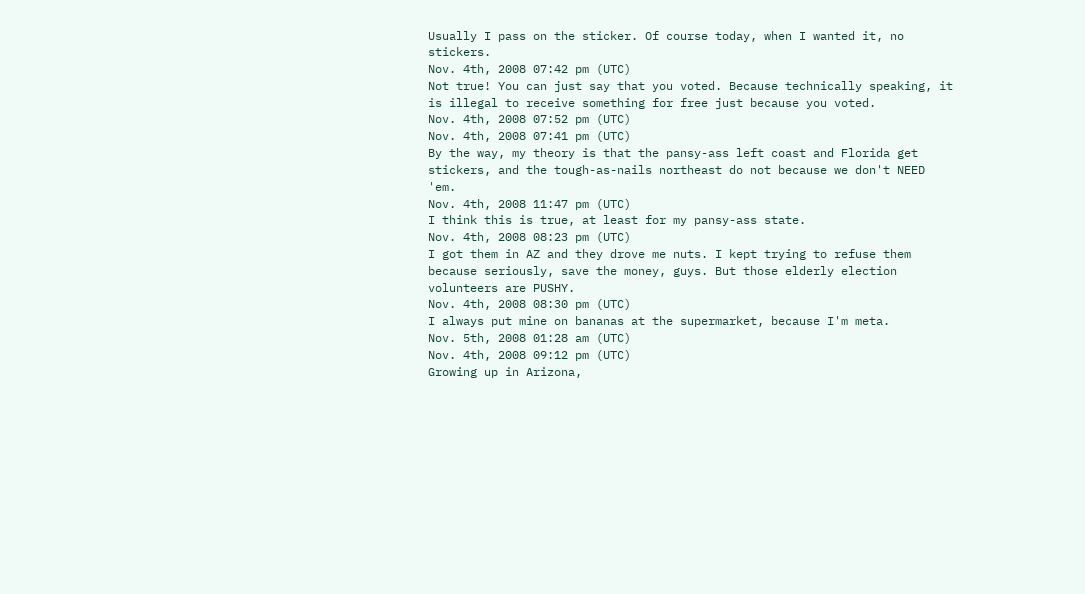Usually I pass on the sticker. Of course today, when I wanted it, no stickers.
Nov. 4th, 2008 07:42 pm (UTC)
Not true! You can just say that you voted. Because technically speaking, it is illegal to receive something for free just because you voted.
Nov. 4th, 2008 07:52 pm (UTC)
Nov. 4th, 2008 07:41 pm (UTC)
By the way, my theory is that the pansy-ass left coast and Florida get stickers, and the tough-as-nails northeast do not because we don't NEED 'em.
Nov. 4th, 2008 11:47 pm (UTC)
I think this is true, at least for my pansy-ass state.
Nov. 4th, 2008 08:23 pm (UTC)
I got them in AZ and they drove me nuts. I kept trying to refuse them because seriously, save the money, guys. But those elderly election volunteers are PUSHY.
Nov. 4th, 2008 08:30 pm (UTC)
I always put mine on bananas at the supermarket, because I'm meta.
Nov. 5th, 2008 01:28 am (UTC)
Nov. 4th, 2008 09:12 pm (UTC)
Growing up in Arizona,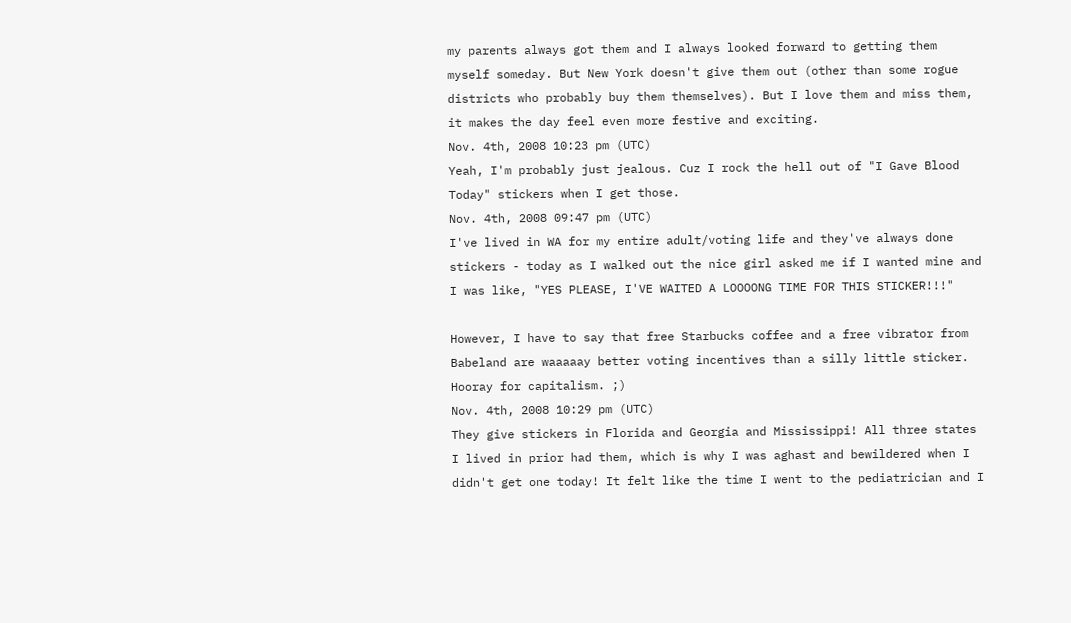my parents always got them and I always looked forward to getting them myself someday. But New York doesn't give them out (other than some rogue districts who probably buy them themselves). But I love them and miss them, it makes the day feel even more festive and exciting.
Nov. 4th, 2008 10:23 pm (UTC)
Yeah, I'm probably just jealous. Cuz I rock the hell out of "I Gave Blood Today" stickers when I get those.
Nov. 4th, 2008 09:47 pm (UTC)
I've lived in WA for my entire adult/voting life and they've always done stickers - today as I walked out the nice girl asked me if I wanted mine and I was like, "YES PLEASE, I'VE WAITED A LOOOONG TIME FOR THIS STICKER!!!"

However, I have to say that free Starbucks coffee and a free vibrator from Babeland are waaaaay better voting incentives than a silly little sticker. Hooray for capitalism. ;)
Nov. 4th, 2008 10:29 pm (UTC)
They give stickers in Florida and Georgia and Mississippi! All three states I lived in prior had them, which is why I was aghast and bewildered when I didn't get one today! It felt like the time I went to the pediatrician and I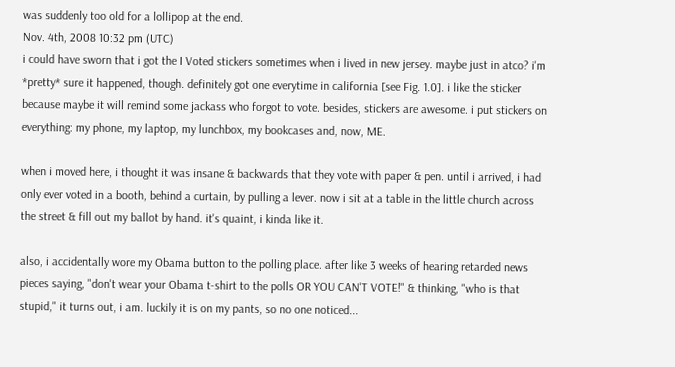was suddenly too old for a lollipop at the end.
Nov. 4th, 2008 10:32 pm (UTC)
i could have sworn that i got the I Voted stickers sometimes when i lived in new jersey. maybe just in atco? i'm *pretty* sure it happened, though. definitely got one everytime in california [see Fig. 1.0]. i like the sticker because maybe it will remind some jackass who forgot to vote. besides, stickers are awesome. i put stickers on everything: my phone, my laptop, my lunchbox, my bookcases and, now, ME.

when i moved here, i thought it was insane & backwards that they vote with paper & pen. until i arrived, i had only ever voted in a booth, behind a curtain, by pulling a lever. now i sit at a table in the little church across the street & fill out my ballot by hand. it's quaint, i kinda like it.

also, i accidentally wore my Obama button to the polling place. after like 3 weeks of hearing retarded news pieces saying, "don't wear your Obama t-shirt to the polls OR YOU CAN'T VOTE!" & thinking, "who is that stupid," it turns out, i am. luckily it is on my pants, so no one noticed...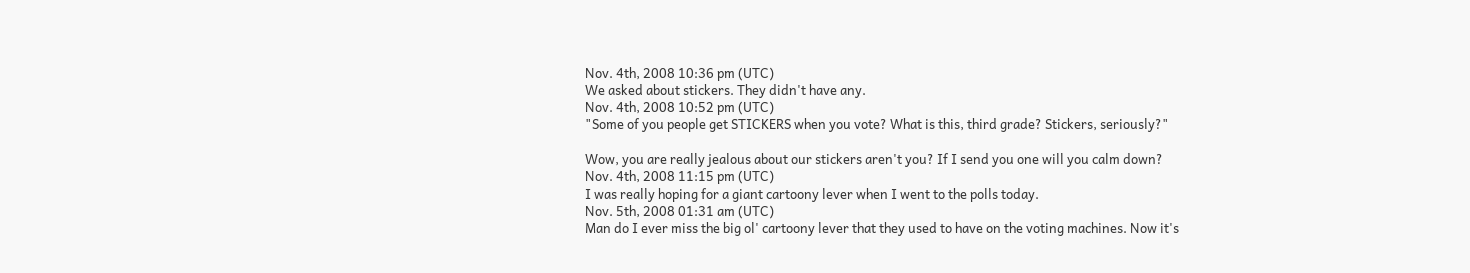Nov. 4th, 2008 10:36 pm (UTC)
We asked about stickers. They didn't have any.
Nov. 4th, 2008 10:52 pm (UTC)
"Some of you people get STICKERS when you vote? What is this, third grade? Stickers, seriously?"

Wow, you are really jealous about our stickers aren't you? If I send you one will you calm down?
Nov. 4th, 2008 11:15 pm (UTC)
I was really hoping for a giant cartoony lever when I went to the polls today.
Nov. 5th, 2008 01:31 am (UTC)
Man do I ever miss the big ol' cartoony lever that they used to have on the voting machines. Now it's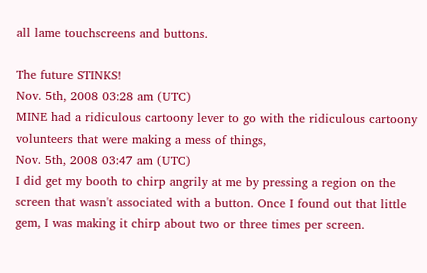all lame touchscreens and buttons.

The future STINKS!
Nov. 5th, 2008 03:28 am (UTC)
MINE had a ridiculous cartoony lever to go with the ridiculous cartoony volunteers that were making a mess of things,
Nov. 5th, 2008 03:47 am (UTC)
I did get my booth to chirp angrily at me by pressing a region on the screen that wasn't associated with a button. Once I found out that little gem, I was making it chirp about two or three times per screen.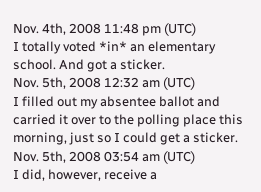Nov. 4th, 2008 11:48 pm (UTC)
I totally voted *in* an elementary school. And got a sticker.
Nov. 5th, 2008 12:32 am (UTC)
I filled out my absentee ballot and carried it over to the polling place this morning, just so I could get a sticker.
Nov. 5th, 2008 03:54 am (UTC)
I did, however, receive a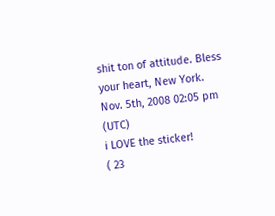shit ton of attitude. Bless your heart, New York.
Nov. 5th, 2008 02:05 pm (UTC)
i LOVE the sticker!
( 23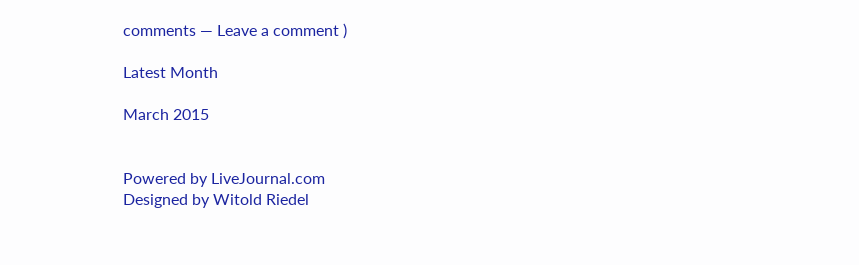comments — Leave a comment )

Latest Month

March 2015


Powered by LiveJournal.com
Designed by Witold Riedel